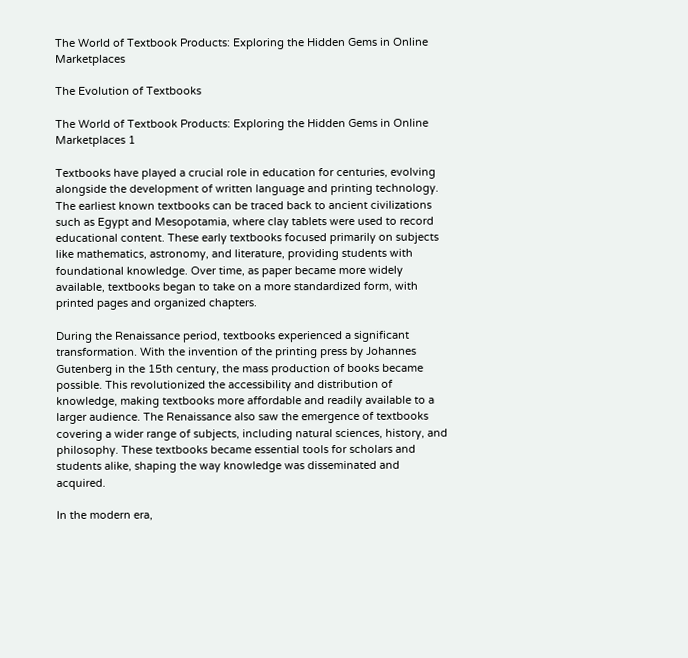The World of Textbook Products: Exploring the Hidden Gems in Online Marketplaces

The Evolution of Textbooks

The World of Textbook Products: Exploring the Hidden Gems in Online Marketplaces 1

Textbooks have played a crucial role in education for centuries, evolving alongside the development of written language and printing technology. The earliest known textbooks can be traced back to ancient civilizations such as Egypt and Mesopotamia, where clay tablets were used to record educational content. These early textbooks focused primarily on subjects like mathematics, astronomy, and literature, providing students with foundational knowledge. Over time, as paper became more widely available, textbooks began to take on a more standardized form, with printed pages and organized chapters.

During the Renaissance period, textbooks experienced a significant transformation. With the invention of the printing press by Johannes Gutenberg in the 15th century, the mass production of books became possible. This revolutionized the accessibility and distribution of knowledge, making textbooks more affordable and readily available to a larger audience. The Renaissance also saw the emergence of textbooks covering a wider range of subjects, including natural sciences, history, and philosophy. These textbooks became essential tools for scholars and students alike, shaping the way knowledge was disseminated and acquired.

In the modern era,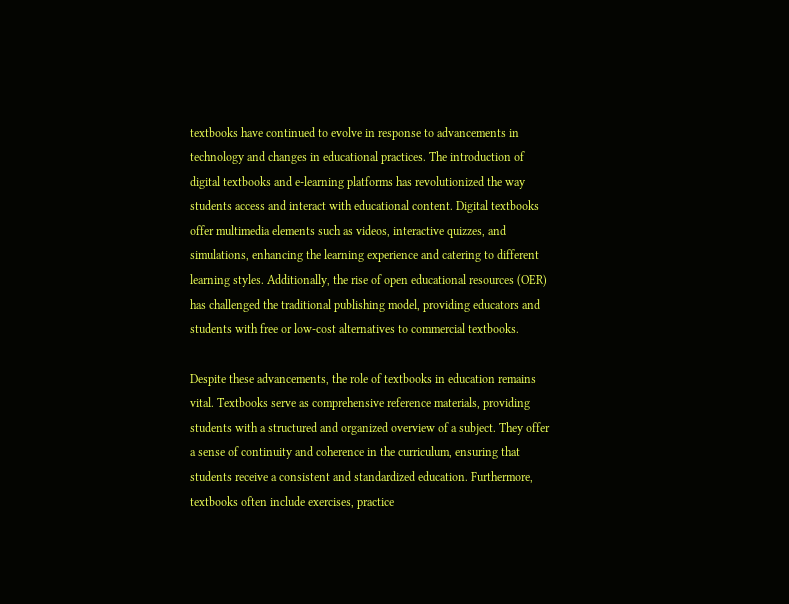textbooks have continued to evolve in response to advancements in technology and changes in educational practices. The introduction of digital textbooks and e-learning platforms has revolutionized the way students access and interact with educational content. Digital textbooks offer multimedia elements such as videos, interactive quizzes, and simulations, enhancing the learning experience and catering to different learning styles. Additionally, the rise of open educational resources (OER) has challenged the traditional publishing model, providing educators and students with free or low-cost alternatives to commercial textbooks.

Despite these advancements, the role of textbooks in education remains vital. Textbooks serve as comprehensive reference materials, providing students with a structured and organized overview of a subject. They offer a sense of continuity and coherence in the curriculum, ensuring that students receive a consistent and standardized education. Furthermore, textbooks often include exercises, practice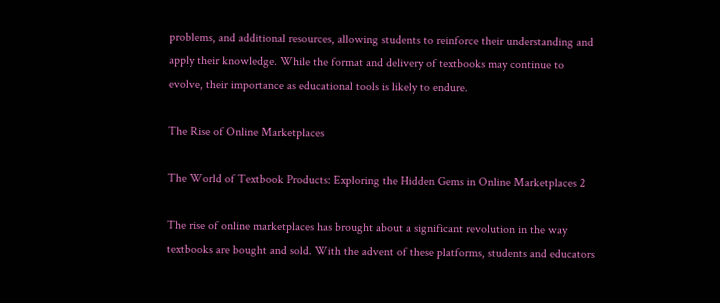problems, and additional resources, allowing students to reinforce their understanding and apply their knowledge. While the format and delivery of textbooks may continue to evolve, their importance as educational tools is likely to endure.

The Rise of Online Marketplaces

The World of Textbook Products: Exploring the Hidden Gems in Online Marketplaces 2

The rise of online marketplaces has brought about a significant revolution in the way textbooks are bought and sold. With the advent of these platforms, students and educators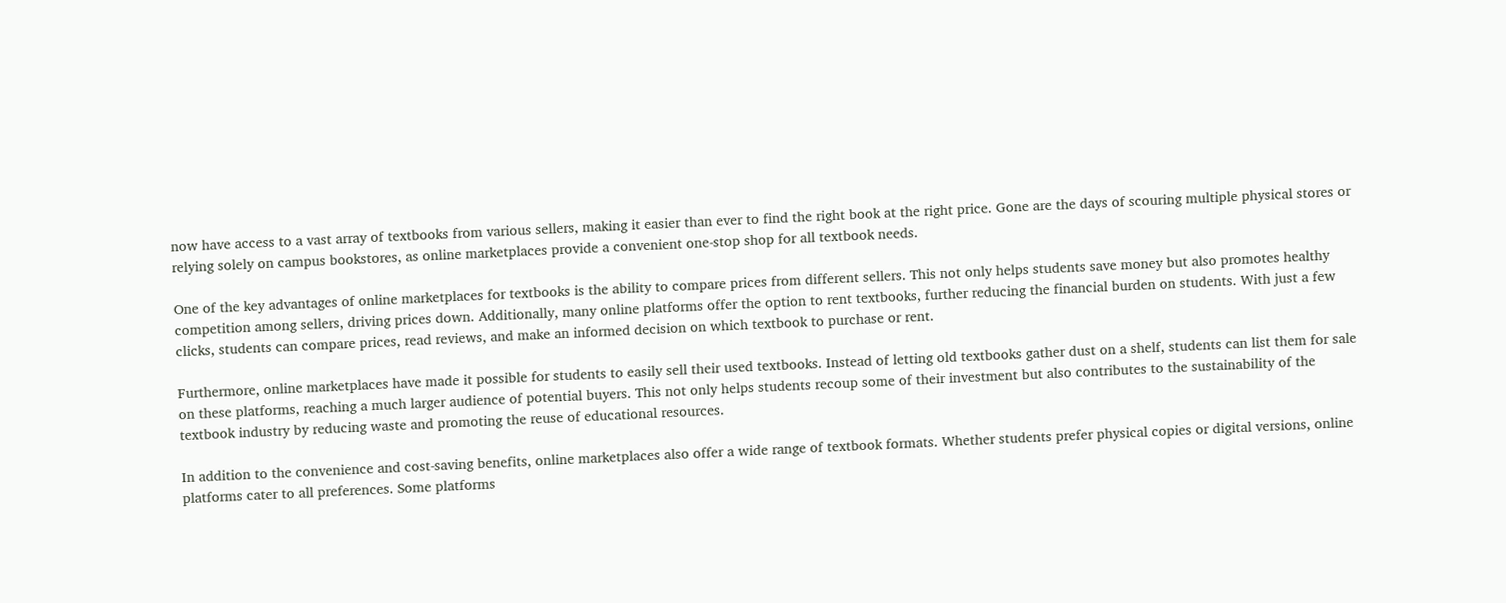now have access to a vast array of textbooks from various sellers, making it easier than ever to find the right book at the right price. Gone are the days of scouring multiple physical stores or relying solely on campus bookstores, as online marketplaces provide a convenient one-stop shop for all textbook needs.

One of the key advantages of online marketplaces for textbooks is the ability to compare prices from different sellers. This not only helps students save money but also promotes healthy competition among sellers, driving prices down. Additionally, many online platforms offer the option to rent textbooks, further reducing the financial burden on students. With just a few clicks, students can compare prices, read reviews, and make an informed decision on which textbook to purchase or rent.

Furthermore, online marketplaces have made it possible for students to easily sell their used textbooks. Instead of letting old textbooks gather dust on a shelf, students can list them for sale on these platforms, reaching a much larger audience of potential buyers. This not only helps students recoup some of their investment but also contributes to the sustainability of the textbook industry by reducing waste and promoting the reuse of educational resources.

In addition to the convenience and cost-saving benefits, online marketplaces also offer a wide range of textbook formats. Whether students prefer physical copies or digital versions, online platforms cater to all preferences. Some platforms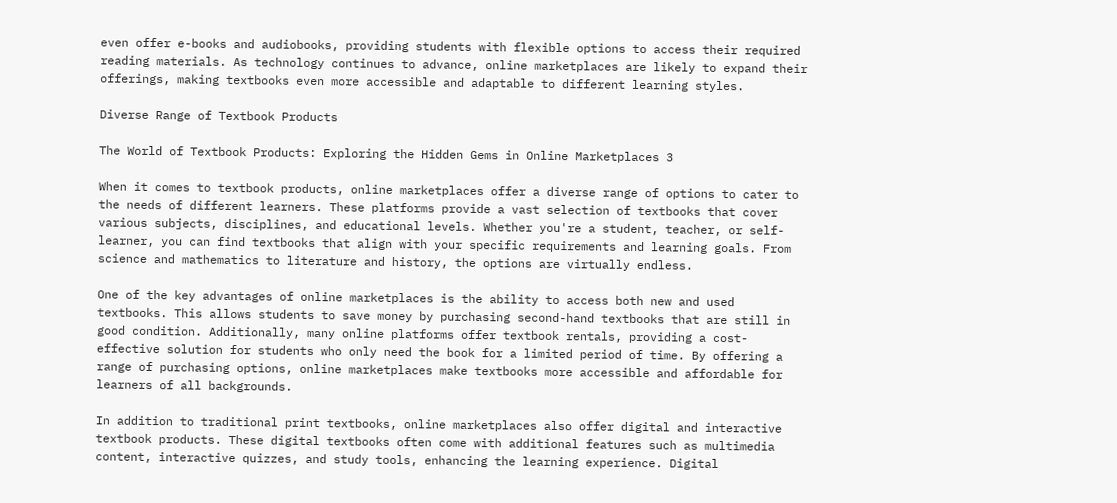even offer e-books and audiobooks, providing students with flexible options to access their required reading materials. As technology continues to advance, online marketplaces are likely to expand their offerings, making textbooks even more accessible and adaptable to different learning styles.

Diverse Range of Textbook Products

The World of Textbook Products: Exploring the Hidden Gems in Online Marketplaces 3

When it comes to textbook products, online marketplaces offer a diverse range of options to cater to the needs of different learners. These platforms provide a vast selection of textbooks that cover various subjects, disciplines, and educational levels. Whether you're a student, teacher, or self-learner, you can find textbooks that align with your specific requirements and learning goals. From science and mathematics to literature and history, the options are virtually endless.

One of the key advantages of online marketplaces is the ability to access both new and used textbooks. This allows students to save money by purchasing second-hand textbooks that are still in good condition. Additionally, many online platforms offer textbook rentals, providing a cost-effective solution for students who only need the book for a limited period of time. By offering a range of purchasing options, online marketplaces make textbooks more accessible and affordable for learners of all backgrounds.

In addition to traditional print textbooks, online marketplaces also offer digital and interactive textbook products. These digital textbooks often come with additional features such as multimedia content, interactive quizzes, and study tools, enhancing the learning experience. Digital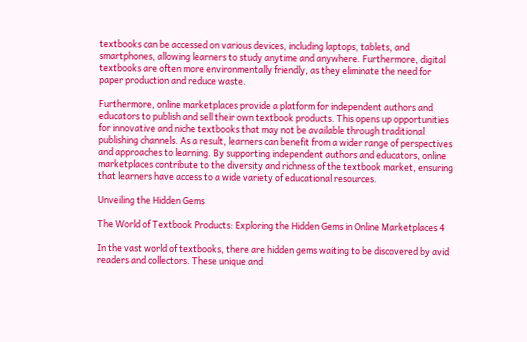textbooks can be accessed on various devices, including laptops, tablets, and smartphones, allowing learners to study anytime and anywhere. Furthermore, digital textbooks are often more environmentally friendly, as they eliminate the need for paper production and reduce waste.

Furthermore, online marketplaces provide a platform for independent authors and educators to publish and sell their own textbook products. This opens up opportunities for innovative and niche textbooks that may not be available through traditional publishing channels. As a result, learners can benefit from a wider range of perspectives and approaches to learning. By supporting independent authors and educators, online marketplaces contribute to the diversity and richness of the textbook market, ensuring that learners have access to a wide variety of educational resources.

Unveiling the Hidden Gems

The World of Textbook Products: Exploring the Hidden Gems in Online Marketplaces 4

In the vast world of textbooks, there are hidden gems waiting to be discovered by avid readers and collectors. These unique and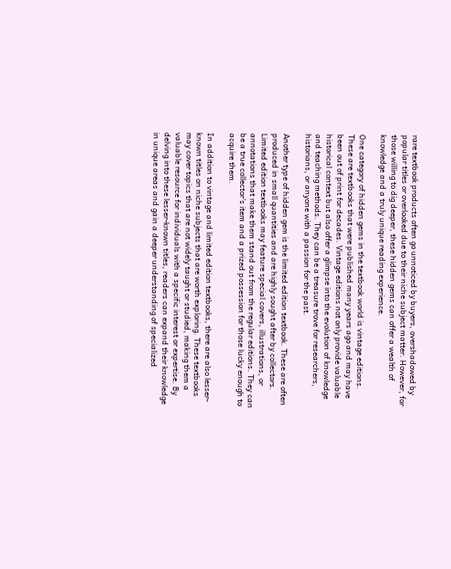rare textbook products often go unnoticed by buyers, overshadowed by popular titles or overlooked due to their niche subject matter. However, for those willing to dig deeper, these hidden gems can offer a wealth of knowledge and a truly unique reading experience.

One category of hidden gems in the textbook world is vintage editions. These are textbooks that were published many years ago and may have been out of print for decades. Vintage editions not only provide valuable historical context but also offer a glimpse into the evolution of knowledge and teaching methods. They can be a treasure trove for researchers, historians, or anyone with a passion for the past.

Another type of hidden gem is the limited edition textbook. These are often produced in small quantities and are highly sought after by collectors. Limited edition textbooks may feature special covers, illustrations, or annotations that make them stand out from the regular editions. They can be a true collector's item and a prized possession for those lucky enough to acquire them.

In addition to vintage and limited edition textbooks, there are also lesser-known titles on niche subjects that are worth exploring. These textbooks may cover topics that are not widely taught or studied, making them a valuable resource for individuals with a specific interest or expertise. By delving into these lesser-known titles, readers can expand their knowledge in unique areas and gain a deeper understanding of specialized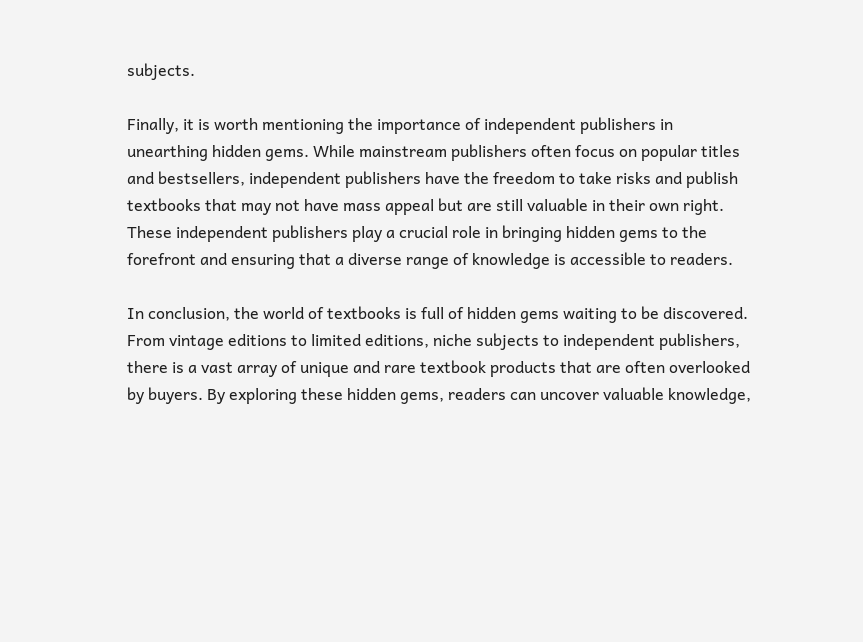subjects.

Finally, it is worth mentioning the importance of independent publishers in unearthing hidden gems. While mainstream publishers often focus on popular titles and bestsellers, independent publishers have the freedom to take risks and publish textbooks that may not have mass appeal but are still valuable in their own right. These independent publishers play a crucial role in bringing hidden gems to the forefront and ensuring that a diverse range of knowledge is accessible to readers.

In conclusion, the world of textbooks is full of hidden gems waiting to be discovered. From vintage editions to limited editions, niche subjects to independent publishers, there is a vast array of unique and rare textbook products that are often overlooked by buyers. By exploring these hidden gems, readers can uncover valuable knowledge,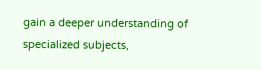gain a deeper understanding of specialized subjects,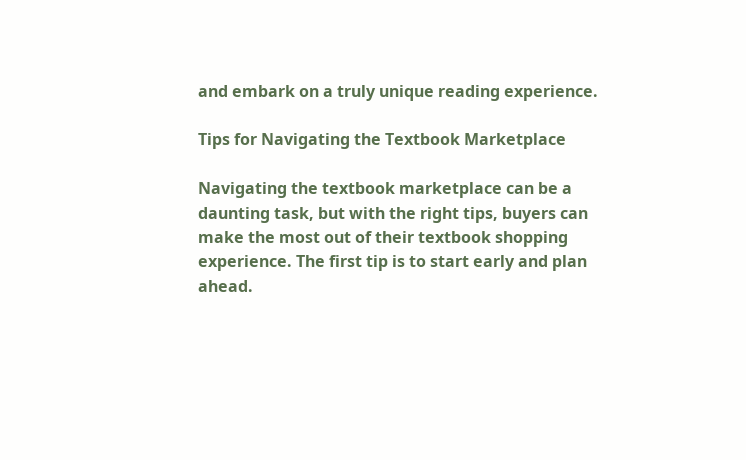and embark on a truly unique reading experience.

Tips for Navigating the Textbook Marketplace

Navigating the textbook marketplace can be a daunting task, but with the right tips, buyers can make the most out of their textbook shopping experience. The first tip is to start early and plan ahead.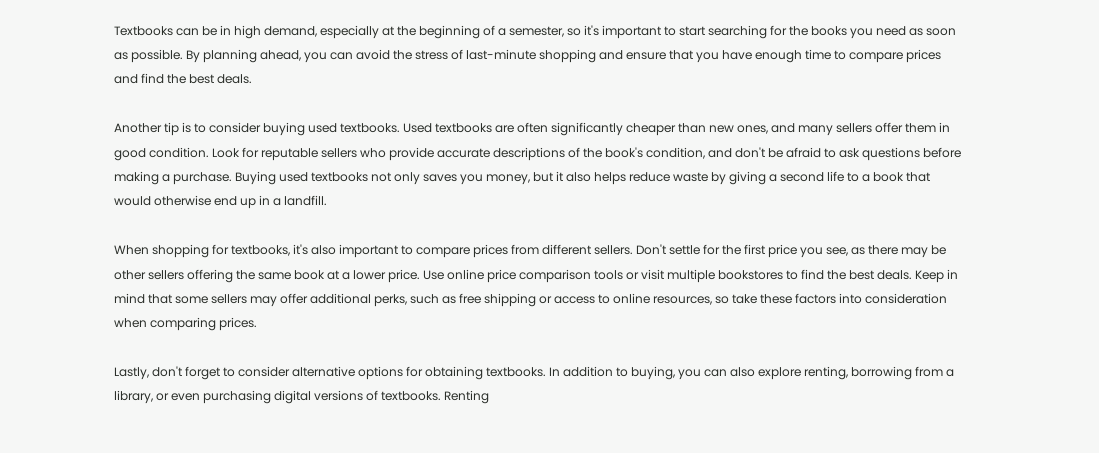Textbooks can be in high demand, especially at the beginning of a semester, so it's important to start searching for the books you need as soon as possible. By planning ahead, you can avoid the stress of last-minute shopping and ensure that you have enough time to compare prices and find the best deals.

Another tip is to consider buying used textbooks. Used textbooks are often significantly cheaper than new ones, and many sellers offer them in good condition. Look for reputable sellers who provide accurate descriptions of the book's condition, and don't be afraid to ask questions before making a purchase. Buying used textbooks not only saves you money, but it also helps reduce waste by giving a second life to a book that would otherwise end up in a landfill.

When shopping for textbooks, it's also important to compare prices from different sellers. Don't settle for the first price you see, as there may be other sellers offering the same book at a lower price. Use online price comparison tools or visit multiple bookstores to find the best deals. Keep in mind that some sellers may offer additional perks, such as free shipping or access to online resources, so take these factors into consideration when comparing prices.

Lastly, don't forget to consider alternative options for obtaining textbooks. In addition to buying, you can also explore renting, borrowing from a library, or even purchasing digital versions of textbooks. Renting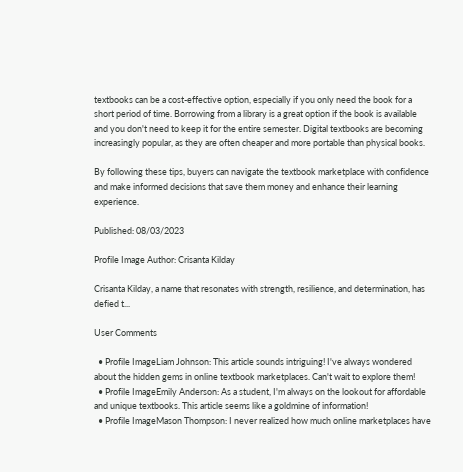textbooks can be a cost-effective option, especially if you only need the book for a short period of time. Borrowing from a library is a great option if the book is available and you don't need to keep it for the entire semester. Digital textbooks are becoming increasingly popular, as they are often cheaper and more portable than physical books.

By following these tips, buyers can navigate the textbook marketplace with confidence and make informed decisions that save them money and enhance their learning experience.

Published: 08/03/2023

Profile Image Author: Crisanta Kilday

Crisanta Kilday, a name that resonates with strength, resilience, and determination, has defied t...

User Comments

  • Profile ImageLiam Johnson: This article sounds intriguing! I've always wondered about the hidden gems in online textbook marketplaces. Can't wait to explore them!
  • Profile ImageEmily Anderson: As a student, I'm always on the lookout for affordable and unique textbooks. This article seems like a goldmine of information!
  • Profile ImageMason Thompson: I never realized how much online marketplaces have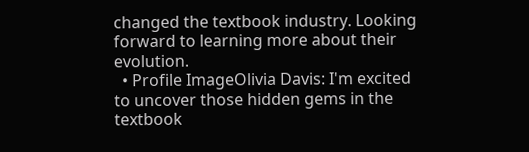changed the textbook industry. Looking forward to learning more about their evolution.
  • Profile ImageOlivia Davis: I'm excited to uncover those hidden gems in the textbook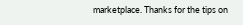marketplace. Thanks for the tips on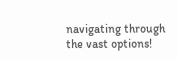navigating through the vast options!